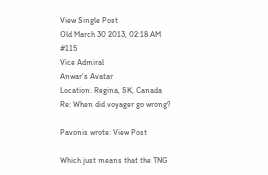View Single Post
Old March 30 2013, 02:18 AM   #115
Vice Admiral
Anwar's Avatar
Location: Regina, SK, Canada
Re: When did voyager go wrong?

Pavonis wrote: View Post

Which just means that the TNG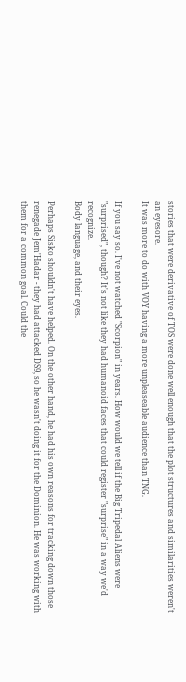stories that were derivative of TOS were done well enough that the plot structures and similarities weren't an eyesore.
It was more to do with VOY having a more unpleaseable audience than TNG.

If you say so. I've not watched "Scorpion" in years. How would we tell if the Big Tripedal Aliens were "surprised", though? It's not like they had humanoid faces that could register "surprise" in a way we'd recognize.
Body language, and their eyes.

Perhaps Sisko shouldn't have helped. On the other hand, he had his own reasons for tracking down those renegade Jem'Hadar - they had attacked DS9, so he wasn't doing it for the Dominion. He was working with them for a common goal. Could the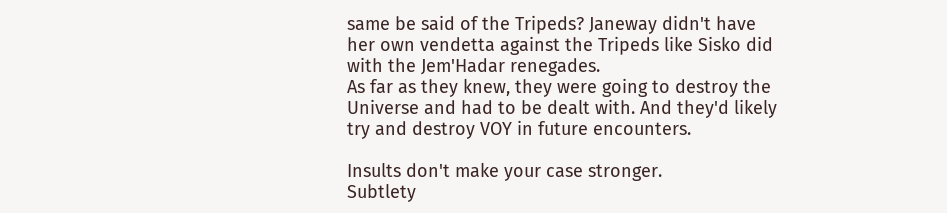same be said of the Tripeds? Janeway didn't have her own vendetta against the Tripeds like Sisko did with the Jem'Hadar renegades.
As far as they knew, they were going to destroy the Universe and had to be dealt with. And they'd likely try and destroy VOY in future encounters.

Insults don't make your case stronger.
Subtlety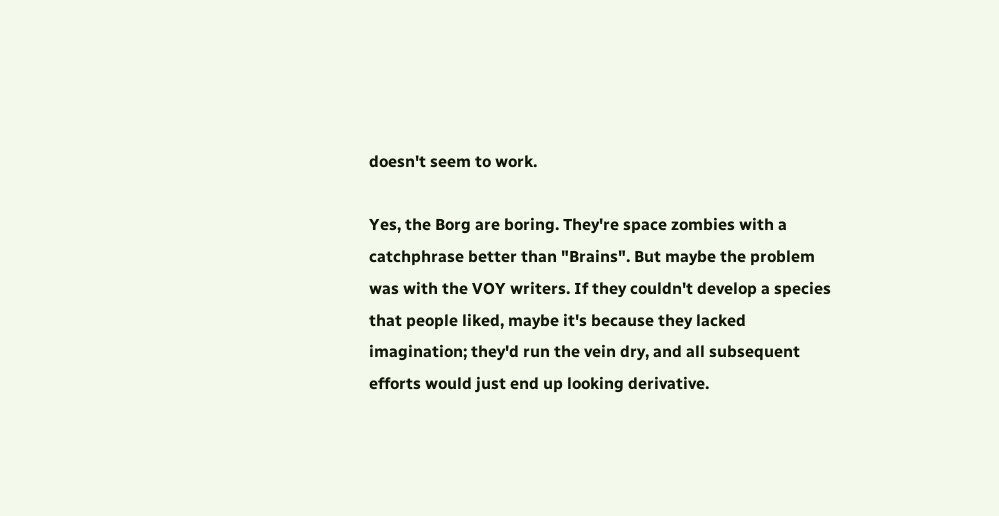doesn't seem to work.

Yes, the Borg are boring. They're space zombies with a catchphrase better than "Brains". But maybe the problem was with the VOY writers. If they couldn't develop a species that people liked, maybe it's because they lacked imagination; they'd run the vein dry, and all subsequent efforts would just end up looking derivative.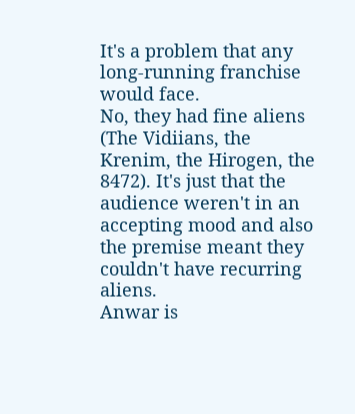It's a problem that any long-running franchise would face.
No, they had fine aliens (The Vidiians, the Krenim, the Hirogen, the 8472). It's just that the audience weren't in an accepting mood and also the premise meant they couldn't have recurring aliens.
Anwar is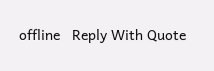offline   Reply With Quote